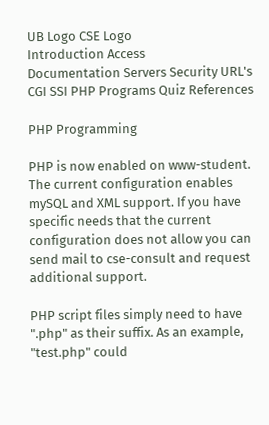UB Logo CSE Logo
Introduction Access
Documentation Servers Security URL's CGI SSI PHP Programs Quiz References

PHP Programming

PHP is now enabled on www-student. The current configuration enables mySQL and XML support. If you have specific needs that the current configuration does not allow you can send mail to cse-consult and request additional support.

PHP script files simply need to have ".php" as their suffix. As an example, "test.php" could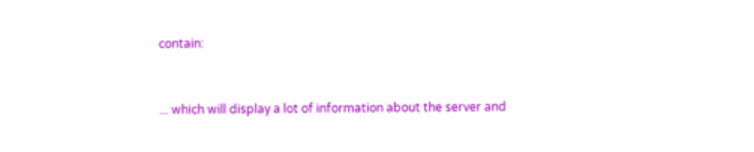contain:


... which will display a lot of information about the server and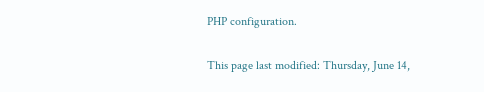PHP configuration.

This page last modified: Thursday, June 14,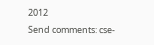2012
Send comments: cse-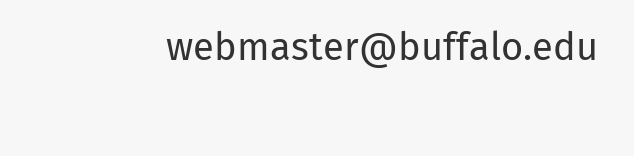webmaster@buffalo.edu